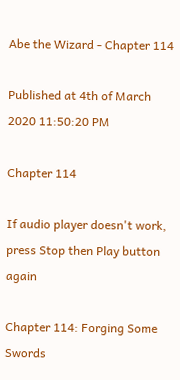Abe the Wizard - Chapter 114

Published at 4th of March 2020 11:50:20 PM

Chapter 114

If audio player doesn't work, press Stop then Play button again

Chapter 114: Forging Some Swords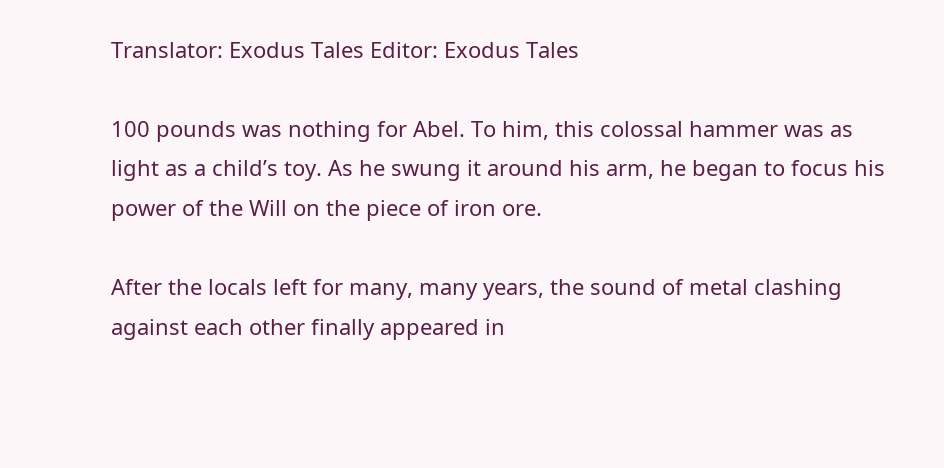Translator: Exodus Tales Editor: Exodus Tales

100 pounds was nothing for Abel. To him, this colossal hammer was as light as a child’s toy. As he swung it around his arm, he began to focus his power of the Will on the piece of iron ore.

After the locals left for many, many years, the sound of metal clashing against each other finally appeared in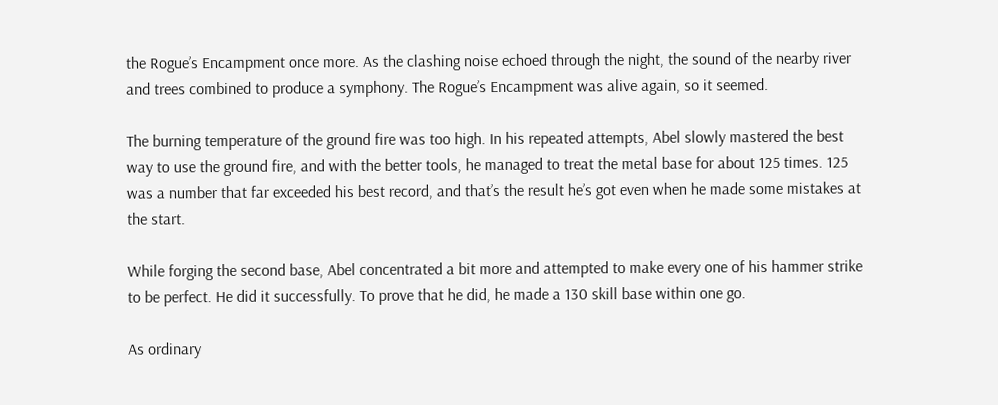the Rogue’s Encampment once more. As the clashing noise echoed through the night, the sound of the nearby river and trees combined to produce a symphony. The Rogue’s Encampment was alive again, so it seemed.

The burning temperature of the ground fire was too high. In his repeated attempts, Abel slowly mastered the best way to use the ground fire, and with the better tools, he managed to treat the metal base for about 125 times. 125 was a number that far exceeded his best record, and that’s the result he’s got even when he made some mistakes at the start.

While forging the second base, Abel concentrated a bit more and attempted to make every one of his hammer strike to be perfect. He did it successfully. To prove that he did, he made a 130 skill base within one go.

As ordinary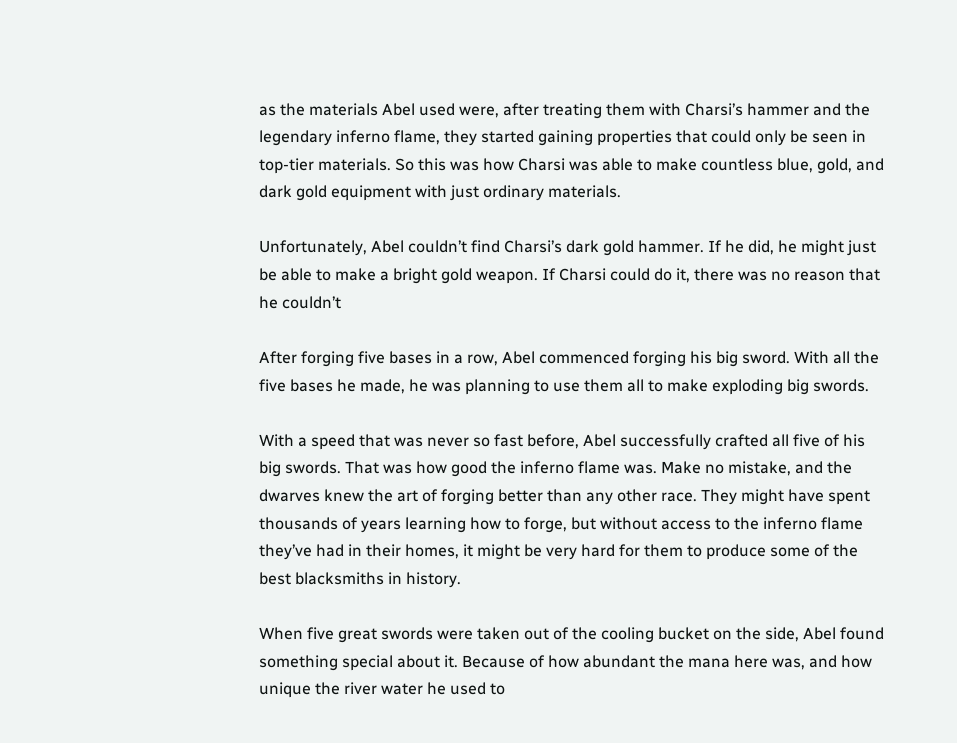as the materials Abel used were, after treating them with Charsi’s hammer and the legendary inferno flame, they started gaining properties that could only be seen in top-tier materials. So this was how Charsi was able to make countless blue, gold, and dark gold equipment with just ordinary materials.

Unfortunately, Abel couldn’t find Charsi’s dark gold hammer. If he did, he might just be able to make a bright gold weapon. If Charsi could do it, there was no reason that he couldn’t

After forging five bases in a row, Abel commenced forging his big sword. With all the five bases he made, he was planning to use them all to make exploding big swords.

With a speed that was never so fast before, Abel successfully crafted all five of his big swords. That was how good the inferno flame was. Make no mistake, and the dwarves knew the art of forging better than any other race. They might have spent thousands of years learning how to forge, but without access to the inferno flame they’ve had in their homes, it might be very hard for them to produce some of the best blacksmiths in history.

When five great swords were taken out of the cooling bucket on the side, Abel found something special about it. Because of how abundant the mana here was, and how unique the river water he used to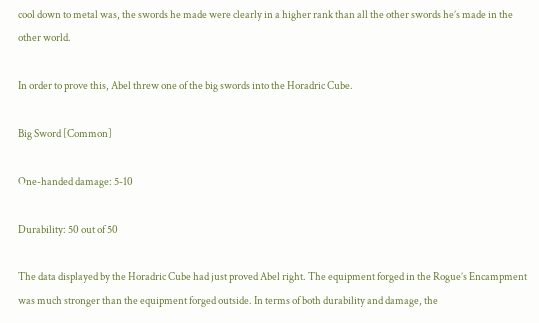cool down to metal was, the swords he made were clearly in a higher rank than all the other swords he’s made in the other world.

In order to prove this, Abel threw one of the big swords into the Horadric Cube.

Big Sword [Common]

One-handed damage: 5-10

Durability: 50 out of 50

The data displayed by the Horadric Cube had just proved Abel right. The equipment forged in the Rogue’s Encampment was much stronger than the equipment forged outside. In terms of both durability and damage, the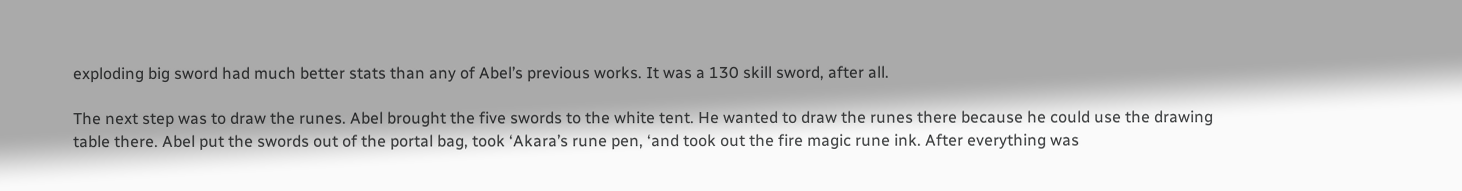exploding big sword had much better stats than any of Abel’s previous works. It was a 130 skill sword, after all.

The next step was to draw the runes. Abel brought the five swords to the white tent. He wanted to draw the runes there because he could use the drawing table there. Abel put the swords out of the portal bag, took ‘Akara’s rune pen, ‘and took out the fire magic rune ink. After everything was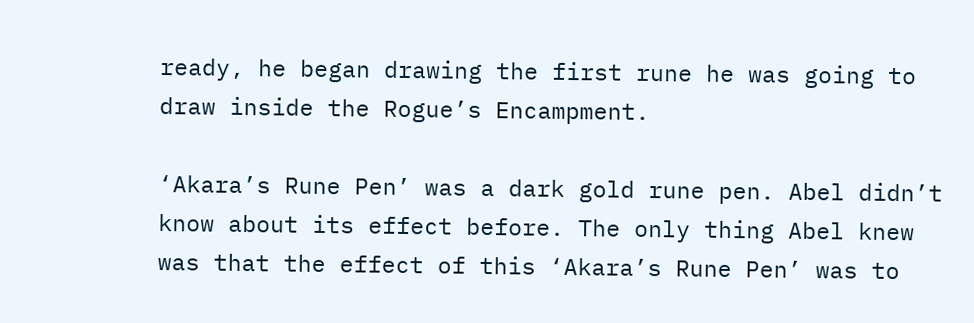ready, he began drawing the first rune he was going to draw inside the Rogue’s Encampment.

‘Akara’s Rune Pen’ was a dark gold rune pen. Abel didn’t know about its effect before. The only thing Abel knew was that the effect of this ‘Akara’s Rune Pen’ was to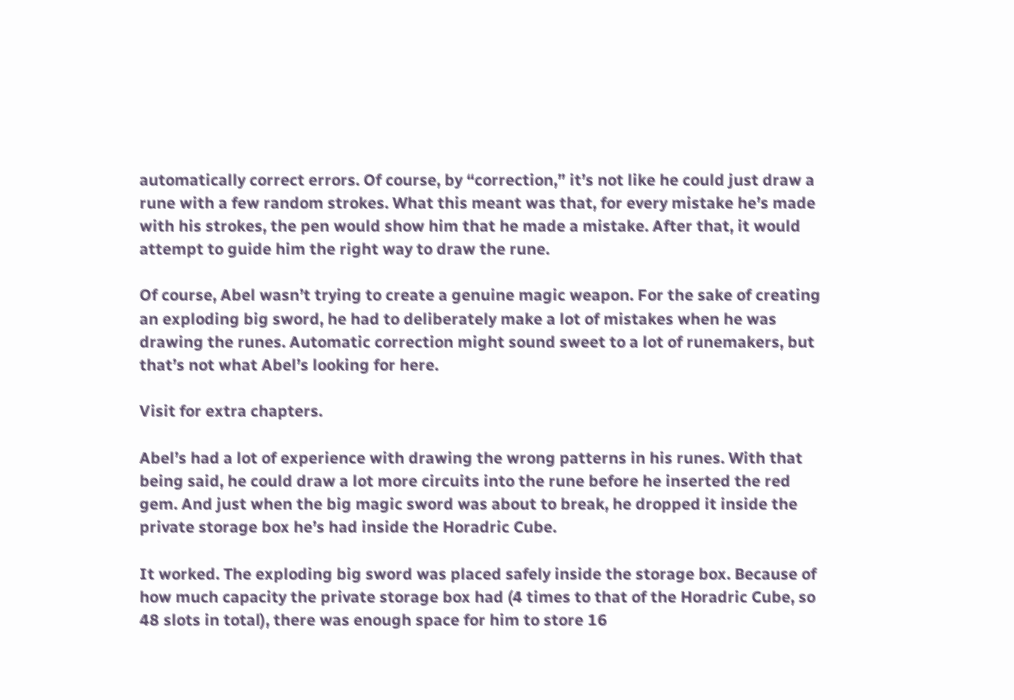automatically correct errors. Of course, by “correction,” it’s not like he could just draw a rune with a few random strokes. What this meant was that, for every mistake he’s made with his strokes, the pen would show him that he made a mistake. After that, it would attempt to guide him the right way to draw the rune.

Of course, Abel wasn’t trying to create a genuine magic weapon. For the sake of creating an exploding big sword, he had to deliberately make a lot of mistakes when he was drawing the runes. Automatic correction might sound sweet to a lot of runemakers, but that’s not what Abel’s looking for here.

Visit for extra chapters.

Abel’s had a lot of experience with drawing the wrong patterns in his runes. With that being said, he could draw a lot more circuits into the rune before he inserted the red gem. And just when the big magic sword was about to break, he dropped it inside the private storage box he’s had inside the Horadric Cube.

It worked. The exploding big sword was placed safely inside the storage box. Because of how much capacity the private storage box had (4 times to that of the Horadric Cube, so 48 slots in total), there was enough space for him to store 16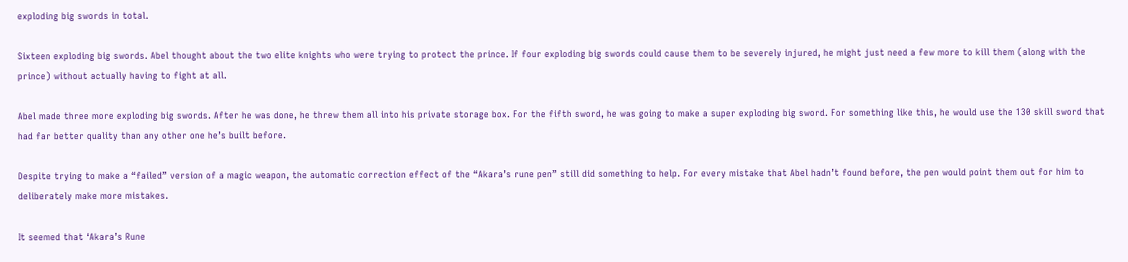exploding big swords in total.

Sixteen exploding big swords. Abel thought about the two elite knights who were trying to protect the prince. If four exploding big swords could cause them to be severely injured, he might just need a few more to kill them (along with the prince) without actually having to fight at all.

Abel made three more exploding big swords. After he was done, he threw them all into his private storage box. For the fifth sword, he was going to make a super exploding big sword. For something like this, he would use the 130 skill sword that had far better quality than any other one he’s built before.

Despite trying to make a “failed” version of a magic weapon, the automatic correction effect of the “Akara’s rune pen” still did something to help. For every mistake that Abel hadn’t found before, the pen would point them out for him to deliberately make more mistakes.

It seemed that ‘Akara’s Rune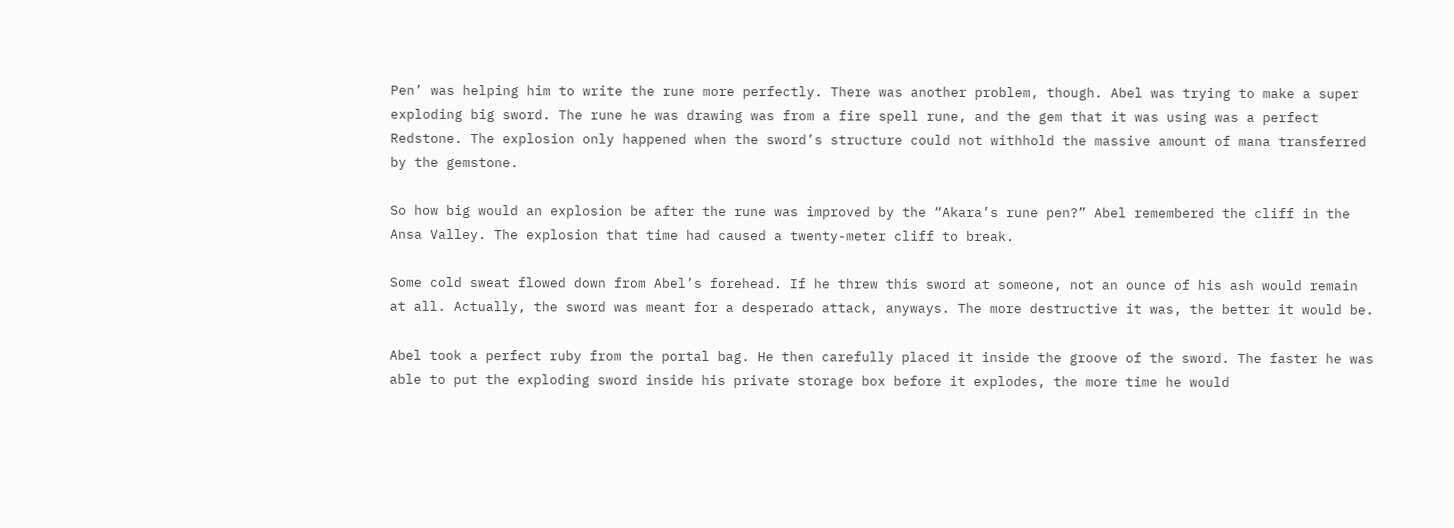Pen’ was helping him to write the rune more perfectly. There was another problem, though. Abel was trying to make a super exploding big sword. The rune he was drawing was from a fire spell rune, and the gem that it was using was a perfect Redstone. The explosion only happened when the sword’s structure could not withhold the massive amount of mana transferred by the gemstone.

So how big would an explosion be after the rune was improved by the “Akara’s rune pen?” Abel remembered the cliff in the Ansa Valley. The explosion that time had caused a twenty-meter cliff to break.

Some cold sweat flowed down from Abel’s forehead. If he threw this sword at someone, not an ounce of his ash would remain at all. Actually, the sword was meant for a desperado attack, anyways. The more destructive it was, the better it would be.

Abel took a perfect ruby from the portal bag. He then carefully placed it inside the groove of the sword. The faster he was able to put the exploding sword inside his private storage box before it explodes, the more time he would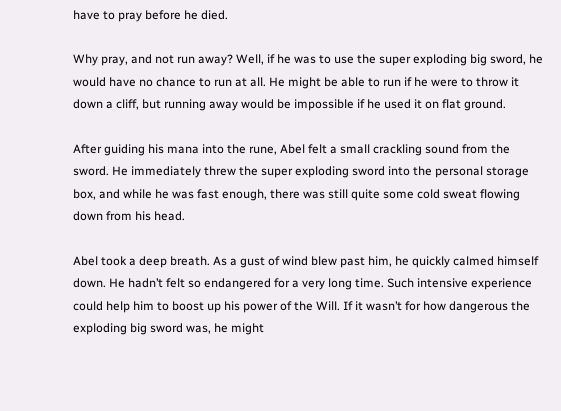have to pray before he died.

Why pray, and not run away? Well, if he was to use the super exploding big sword, he would have no chance to run at all. He might be able to run if he were to throw it down a cliff, but running away would be impossible if he used it on flat ground.

After guiding his mana into the rune, Abel felt a small crackling sound from the sword. He immediately threw the super exploding sword into the personal storage box, and while he was fast enough, there was still quite some cold sweat flowing down from his head.

Abel took a deep breath. As a gust of wind blew past him, he quickly calmed himself down. He hadn’t felt so endangered for a very long time. Such intensive experience could help him to boost up his power of the Will. If it wasn’t for how dangerous the exploding big sword was, he might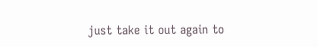just take it out again to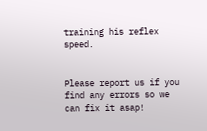training his reflex speed.


Please report us if you find any errors so we can fix it asap!